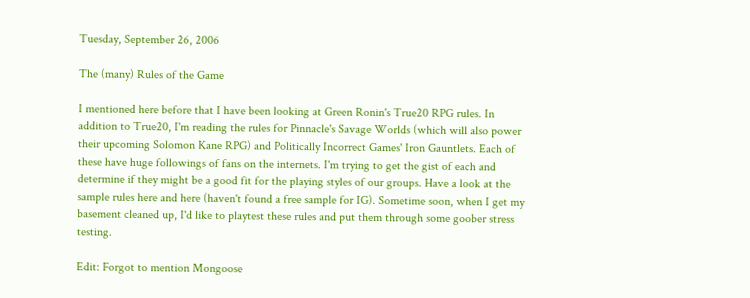Tuesday, September 26, 2006

The (many) Rules of the Game

I mentioned here before that I have been looking at Green Ronin's True20 RPG rules. In addition to True20, I'm reading the rules for Pinnacle's Savage Worlds (which will also power their upcoming Solomon Kane RPG) and Politically Incorrect Games' Iron Gauntlets. Each of these have huge followings of fans on the internets. I'm trying to get the gist of each and determine if they might be a good fit for the playing styles of our groups. Have a look at the sample rules here and here (haven't found a free sample for IG). Sometime soon, when I get my basement cleaned up, I'd like to playtest these rules and put them through some goober stress testing.

Edit: Forgot to mention Mongoose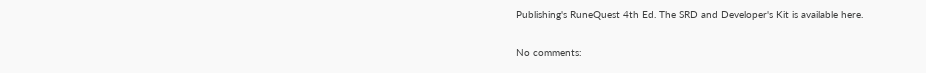Publishing's RuneQuest 4th Ed. The SRD and Developer's Kit is available here.

No comments: